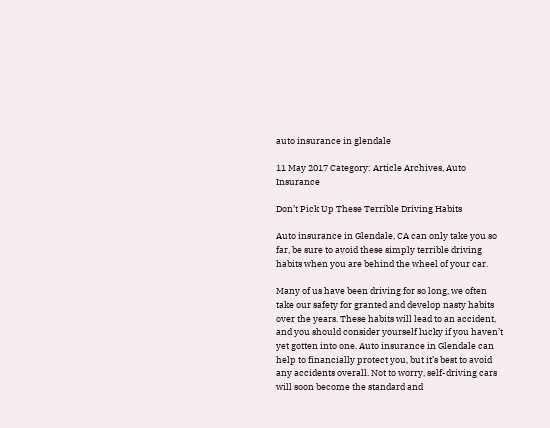auto insurance in glendale

11 May 2017 Category: Article Archives, Auto Insurance

Don’t Pick Up These Terrible Driving Habits

Auto insurance in Glendale, CA can only take you so far, be sure to avoid these simply terrible driving habits when you are behind the wheel of your car.

Many of us have been driving for so long, we often take our safety for granted and develop nasty habits over the years. These habits will lead to an accident, and you should consider yourself lucky if you haven’t yet gotten into one. Auto insurance in Glendale can help to financially protect you, but it’s best to avoid any accidents overall. Not to worry, self-driving cars will soon become the standard and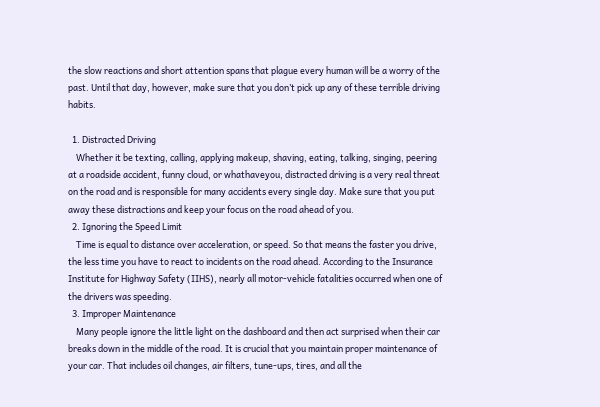the slow reactions and short attention spans that plague every human will be a worry of the past. Until that day, however, make sure that you don’t pick up any of these terrible driving habits.

  1. Distracted Driving
    Whether it be texting, calling, applying makeup, shaving, eating, talking, singing, peering at a roadside accident, funny cloud, or whathaveyou, distracted driving is a very real threat on the road and is responsible for many accidents every single day. Make sure that you put away these distractions and keep your focus on the road ahead of you.
  2. Ignoring the Speed Limit
    Time is equal to distance over acceleration, or speed. So that means the faster you drive, the less time you have to react to incidents on the road ahead. According to the Insurance Institute for Highway Safety (IIHS), nearly all motor-vehicle fatalities occurred when one of the drivers was speeding.
  3. Improper Maintenance
    Many people ignore the little light on the dashboard and then act surprised when their car breaks down in the middle of the road. It is crucial that you maintain proper maintenance of your car. That includes oil changes, air filters, tune-ups, tires, and all the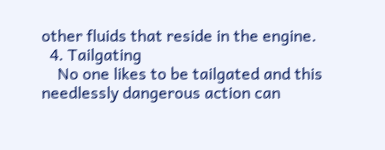other fluids that reside in the engine.
  4. Tailgating
    No one likes to be tailgated and this needlessly dangerous action can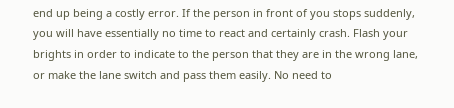end up being a costly error. If the person in front of you stops suddenly, you will have essentially no time to react and certainly crash. Flash your brights in order to indicate to the person that they are in the wrong lane, or make the lane switch and pass them easily. No need to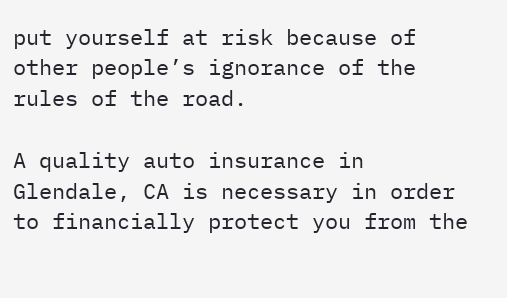put yourself at risk because of other people’s ignorance of the rules of the road.

A quality auto insurance in Glendale, CA is necessary in order to financially protect you from the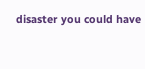disaster you could have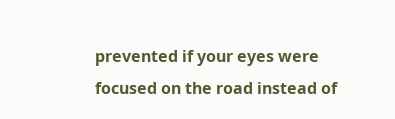prevented if your eyes were focused on the road instead of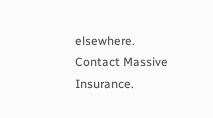elsewhere. Contact Massive Insurance.